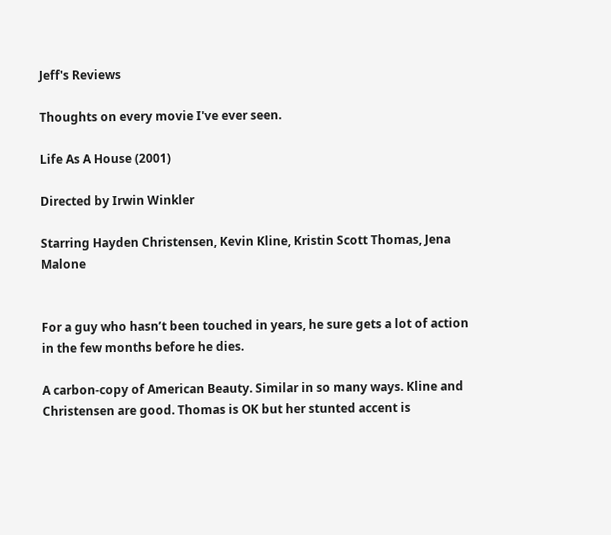Jeff's Reviews

Thoughts on every movie I've ever seen.

Life As A House (2001)

Directed by Irwin Winkler

Starring Hayden Christensen, Kevin Kline, Kristin Scott Thomas, Jena Malone


For a guy who hasn’t been touched in years, he sure gets a lot of action in the few months before he dies.

A carbon-copy of American Beauty. Similar in so many ways. Kline and Christensen are good. Thomas is OK but her stunted accent is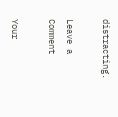distracting.

Leave a Comment

Your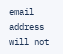email address will not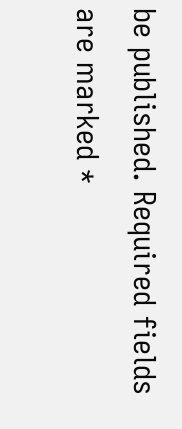be published. Required fields are marked *